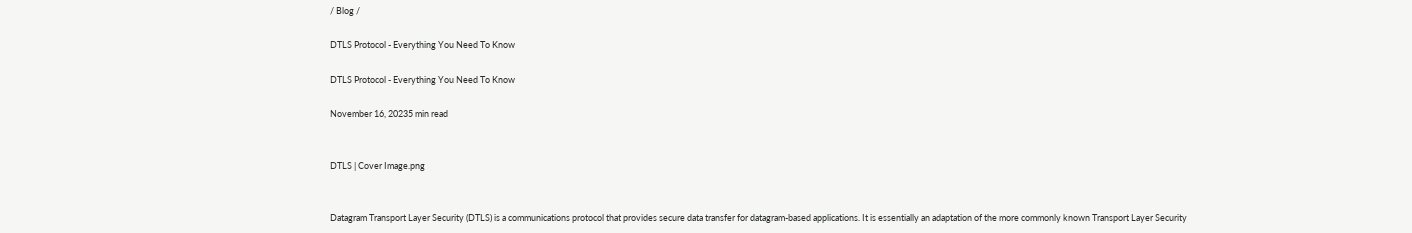/ Blog /

DTLS Protocol - Everything You Need To Know

DTLS Protocol - Everything You Need To Know

November 16, 20235 min read


DTLS | Cover Image.png


Datagram Transport Layer Security (DTLS) is a communications protocol that provides secure data transfer for datagram-based applications. It is essentially an adaptation of the more commonly known Transport Layer Security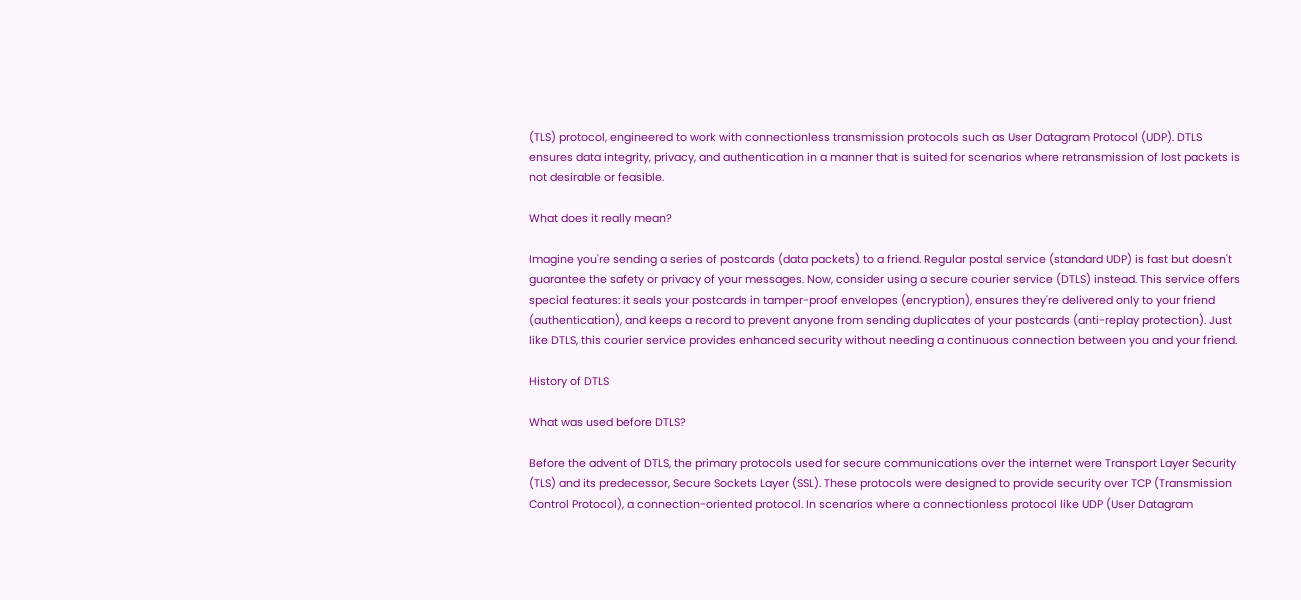(TLS) protocol, engineered to work with connectionless transmission protocols such as User Datagram Protocol (UDP). DTLS ensures data integrity, privacy, and authentication in a manner that is suited for scenarios where retransmission of lost packets is not desirable or feasible.

What does it really mean?

Imagine you're sending a series of postcards (data packets) to a friend. Regular postal service (standard UDP) is fast but doesn't guarantee the safety or privacy of your messages. Now, consider using a secure courier service (DTLS) instead. This service offers special features: it seals your postcards in tamper-proof envelopes (encryption), ensures they're delivered only to your friend (authentication), and keeps a record to prevent anyone from sending duplicates of your postcards (anti-replay protection). Just like DTLS, this courier service provides enhanced security without needing a continuous connection between you and your friend.

History of DTLS

What was used before DTLS?

Before the advent of DTLS, the primary protocols used for secure communications over the internet were Transport Layer Security (TLS) and its predecessor, Secure Sockets Layer (SSL). These protocols were designed to provide security over TCP (Transmission Control Protocol), a connection-oriented protocol. In scenarios where a connectionless protocol like UDP (User Datagram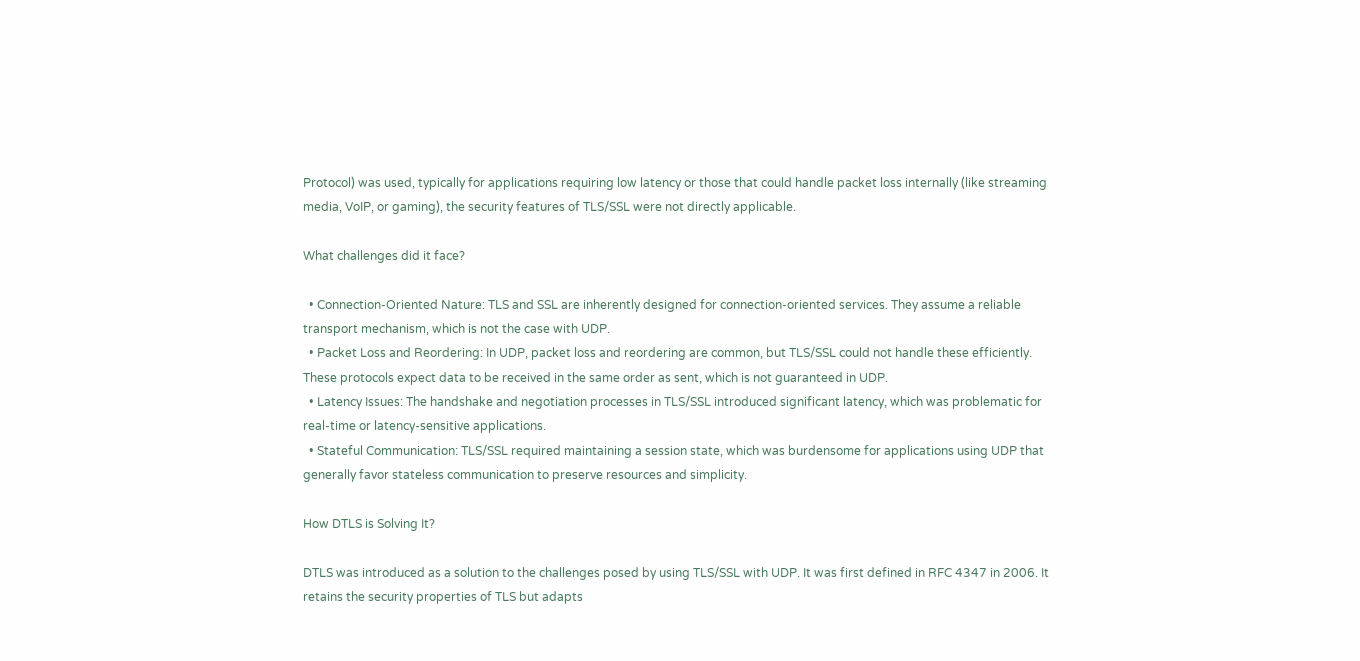Protocol) was used, typically for applications requiring low latency or those that could handle packet loss internally (like streaming media, VoIP, or gaming), the security features of TLS/SSL were not directly applicable.

What challenges did it face?

  • Connection-Oriented Nature: TLS and SSL are inherently designed for connection-oriented services. They assume a reliable transport mechanism, which is not the case with UDP.
  • Packet Loss and Reordering: In UDP, packet loss and reordering are common, but TLS/SSL could not handle these efficiently. These protocols expect data to be received in the same order as sent, which is not guaranteed in UDP.
  • Latency Issues: The handshake and negotiation processes in TLS/SSL introduced significant latency, which was problematic for real-time or latency-sensitive applications.
  • Stateful Communication: TLS/SSL required maintaining a session state, which was burdensome for applications using UDP that generally favor stateless communication to preserve resources and simplicity.

How DTLS is Solving It?

DTLS was introduced as a solution to the challenges posed by using TLS/SSL with UDP. It was first defined in RFC 4347 in 2006. It retains the security properties of TLS but adapts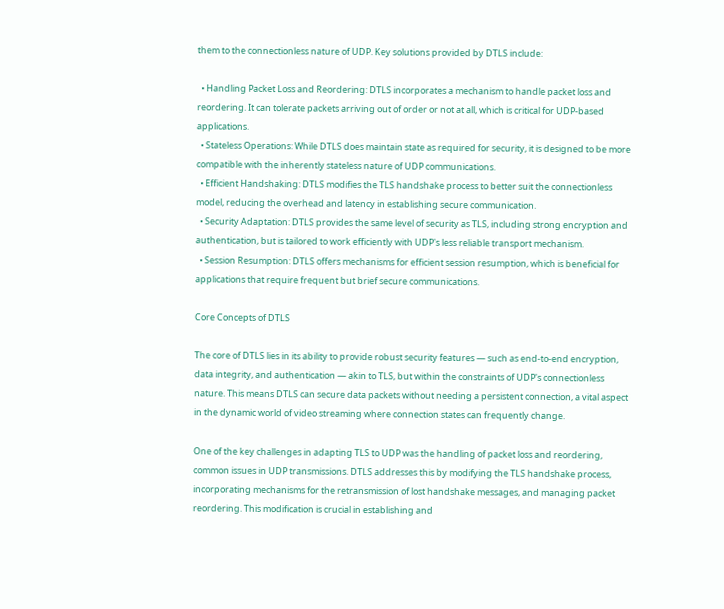them to the connectionless nature of UDP. Key solutions provided by DTLS include:

  • Handling Packet Loss and Reordering: DTLS incorporates a mechanism to handle packet loss and reordering. It can tolerate packets arriving out of order or not at all, which is critical for UDP-based applications.
  • Stateless Operations: While DTLS does maintain state as required for security, it is designed to be more compatible with the inherently stateless nature of UDP communications.
  • Efficient Handshaking: DTLS modifies the TLS handshake process to better suit the connectionless model, reducing the overhead and latency in establishing secure communication.
  • Security Adaptation: DTLS provides the same level of security as TLS, including strong encryption and authentication, but is tailored to work efficiently with UDP's less reliable transport mechanism.
  • Session Resumption: DTLS offers mechanisms for efficient session resumption, which is beneficial for applications that require frequent but brief secure communications.

Core Concepts of DTLS

The core of DTLS lies in its ability to provide robust security features — such as end-to-end encryption, data integrity, and authentication — akin to TLS, but within the constraints of UDP's connectionless nature. This means DTLS can secure data packets without needing a persistent connection, a vital aspect in the dynamic world of video streaming where connection states can frequently change.

One of the key challenges in adapting TLS to UDP was the handling of packet loss and reordering, common issues in UDP transmissions. DTLS addresses this by modifying the TLS handshake process, incorporating mechanisms for the retransmission of lost handshake messages, and managing packet reordering. This modification is crucial in establishing and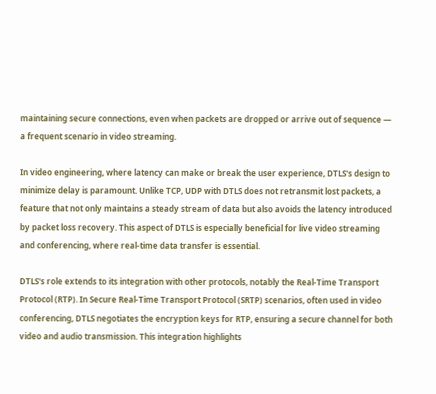maintaining secure connections, even when packets are dropped or arrive out of sequence — a frequent scenario in video streaming.

In video engineering, where latency can make or break the user experience, DTLS's design to minimize delay is paramount. Unlike TCP, UDP with DTLS does not retransmit lost packets, a feature that not only maintains a steady stream of data but also avoids the latency introduced by packet loss recovery. This aspect of DTLS is especially beneficial for live video streaming and conferencing, where real-time data transfer is essential.

DTLS's role extends to its integration with other protocols, notably the Real-Time Transport Protocol (RTP). In Secure Real-Time Transport Protocol (SRTP) scenarios, often used in video conferencing, DTLS negotiates the encryption keys for RTP, ensuring a secure channel for both video and audio transmission. This integration highlights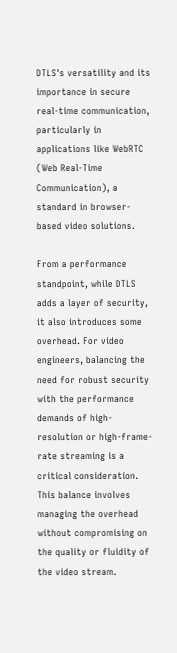DTLS's versatility and its importance in secure real-time communication, particularly in applications like WebRTC (Web Real-Time Communication), a standard in browser-based video solutions.

From a performance standpoint, while DTLS adds a layer of security, it also introduces some overhead. For video engineers, balancing the need for robust security with the performance demands of high-resolution or high-frame-rate streaming is a critical consideration. This balance involves managing the overhead without compromising on the quality or fluidity of the video stream.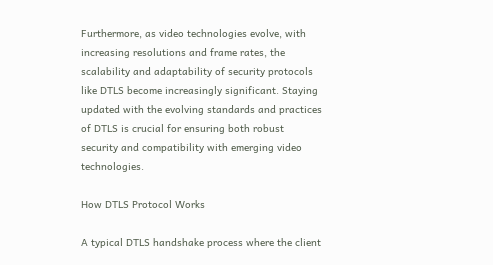Furthermore, as video technologies evolve, with increasing resolutions and frame rates, the scalability and adaptability of security protocols like DTLS become increasingly significant. Staying updated with the evolving standards and practices of DTLS is crucial for ensuring both robust security and compatibility with emerging video technologies.

How DTLS Protocol Works

A typical DTLS handshake process where the client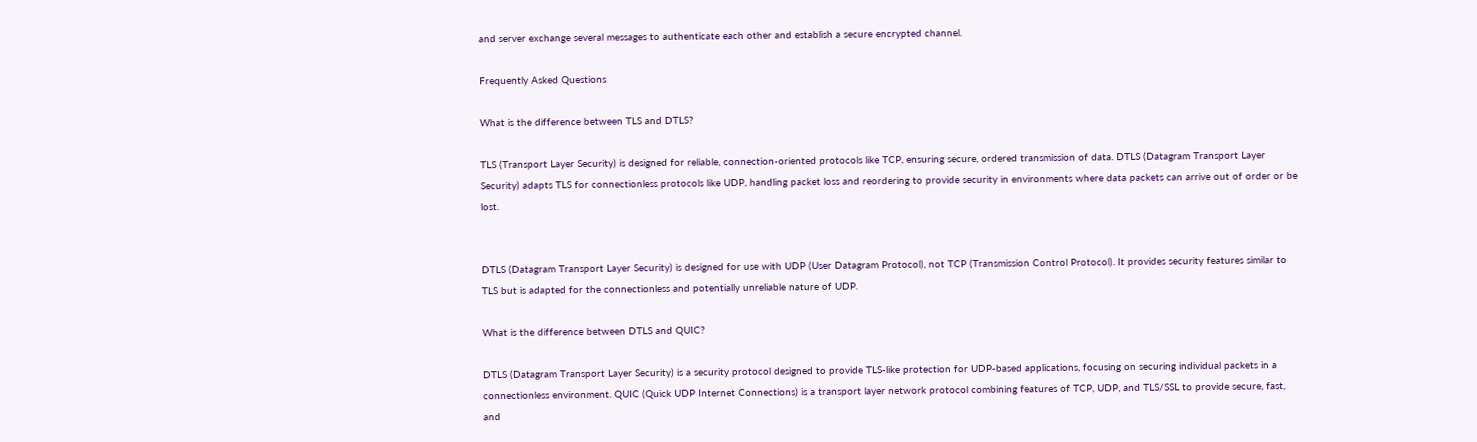and server exchange several messages to authenticate each other and establish a secure encrypted channel.

Frequently Asked Questions

What is the difference between TLS and DTLS?

TLS (Transport Layer Security) is designed for reliable, connection-oriented protocols like TCP, ensuring secure, ordered transmission of data. DTLS (Datagram Transport Layer Security) adapts TLS for connectionless protocols like UDP, handling packet loss and reordering to provide security in environments where data packets can arrive out of order or be lost.


DTLS (Datagram Transport Layer Security) is designed for use with UDP (User Datagram Protocol), not TCP (Transmission Control Protocol). It provides security features similar to TLS but is adapted for the connectionless and potentially unreliable nature of UDP.

What is the difference between DTLS and QUIC?

DTLS (Datagram Transport Layer Security) is a security protocol designed to provide TLS-like protection for UDP-based applications, focusing on securing individual packets in a connectionless environment. QUIC (Quick UDP Internet Connections) is a transport layer network protocol combining features of TCP, UDP, and TLS/SSL to provide secure, fast, and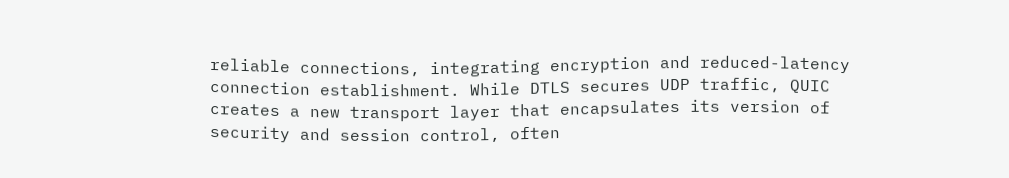reliable connections, integrating encryption and reduced-latency connection establishment. While DTLS secures UDP traffic, QUIC creates a new transport layer that encapsulates its version of security and session control, often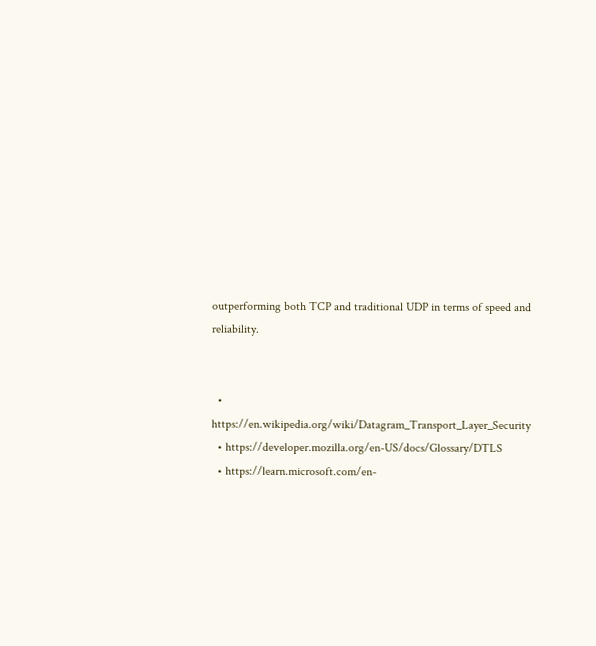outperforming both TCP and traditional UDP in terms of speed and reliability.


  • https://en.wikipedia.org/wiki/Datagram_Transport_Layer_Security
  • https://developer.mozilla.org/en-US/docs/Glossary/DTLS
  • https://learn.microsoft.com/en-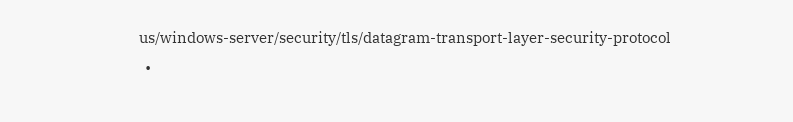us/windows-server/security/tls/datagram-transport-layer-security-protocol
  •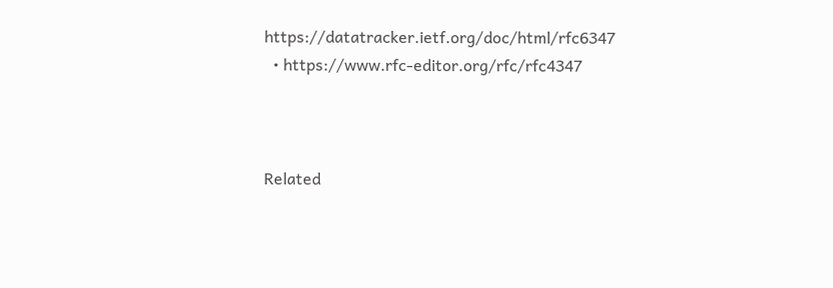https://datatracker.ietf.org/doc/html/rfc6347
  • https://www.rfc-editor.org/rfc/rfc4347



Related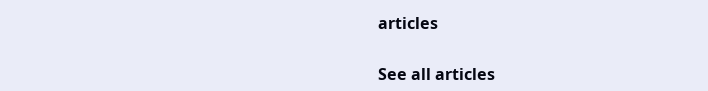articles

See all articles